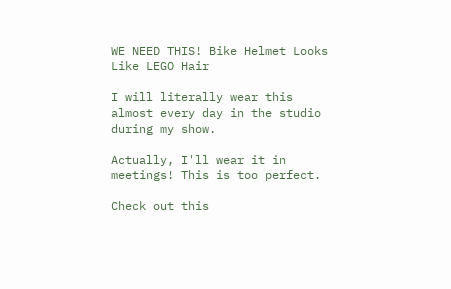WE NEED THIS! Bike Helmet Looks Like LEGO Hair

I will literally wear this almost every day in the studio during my show.

Actually, I'll wear it in meetings! This is too perfect.

Check out this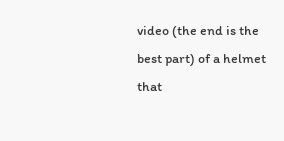video (the end is the best part) of a helmet that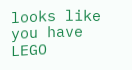looks like you have LEGO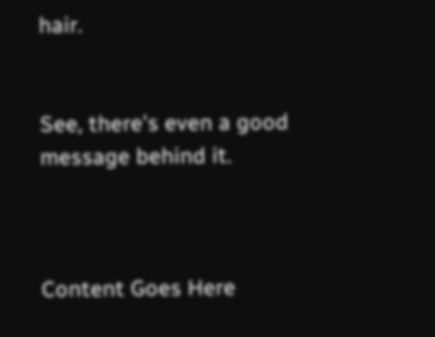hair.


See, there's even a good message behind it.



Content Goes Here